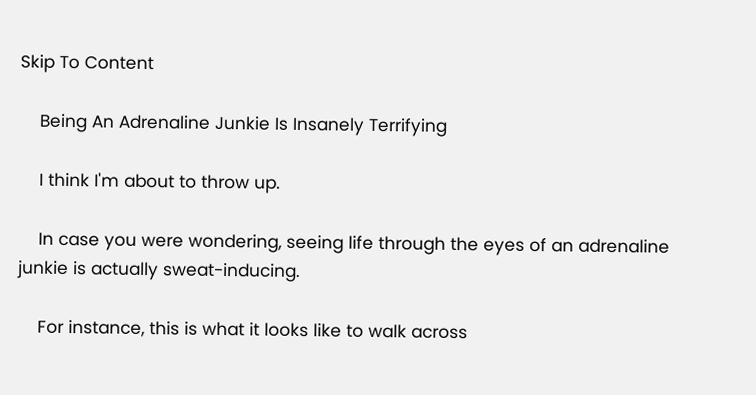Skip To Content

    Being An Adrenaline Junkie Is Insanely Terrifying

    I think I'm about to throw up.

    In case you were wondering, seeing life through the eyes of an adrenaline junkie is actually sweat-inducing.

    For instance, this is what it looks like to walk across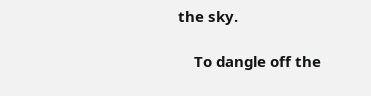the sky.

    To dangle off the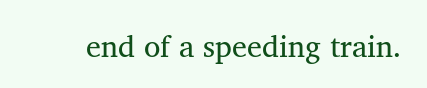end of a speeding train.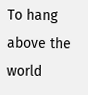To hang above the world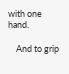with one hand.

    And to grip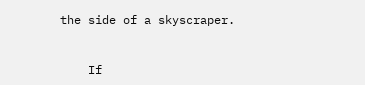the side of a skyscraper.


    If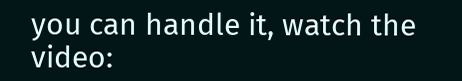you can handle it, watch the video: